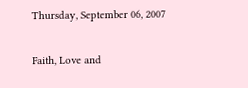Thursday, September 06, 2007

Faith, Love and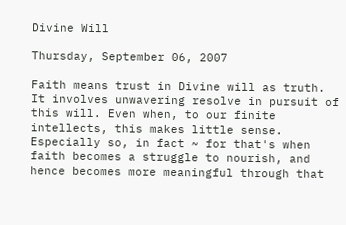Divine Will

Thursday, September 06, 2007

Faith means trust in Divine will as truth. It involves unwavering resolve in pursuit of this will. Even when, to our finite intellects, this makes little sense. Especially so, in fact ~ for that's when faith becomes a struggle to nourish, and hence becomes more meaningful through that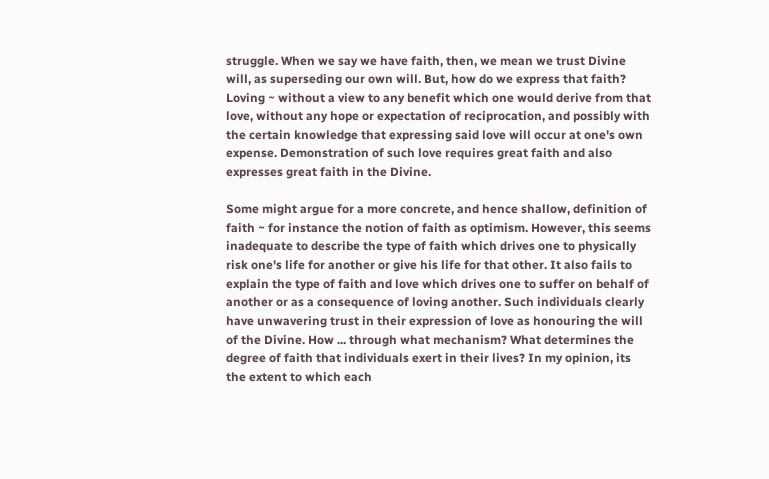struggle. When we say we have faith, then, we mean we trust Divine will, as superseding our own will. But, how do we express that faith? Loving ~ without a view to any benefit which one would derive from that love, without any hope or expectation of reciprocation, and possibly with the certain knowledge that expressing said love will occur at one's own expense. Demonstration of such love requires great faith and also expresses great faith in the Divine.

Some might argue for a more concrete, and hence shallow, definition of faith ~ for instance the notion of faith as optimism. However, this seems inadequate to describe the type of faith which drives one to physically risk one's life for another or give his life for that other. It also fails to explain the type of faith and love which drives one to suffer on behalf of another or as a consequence of loving another. Such individuals clearly have unwavering trust in their expression of love as honouring the will of the Divine. How ... through what mechanism? What determines the degree of faith that individuals exert in their lives? In my opinion, its the extent to which each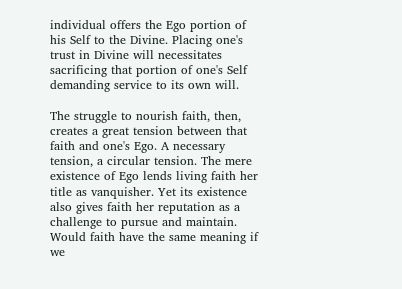individual offers the Ego portion of his Self to the Divine. Placing one's trust in Divine will necessitates sacrificing that portion of one's Self demanding service to its own will.

The struggle to nourish faith, then, creates a great tension between that faith and one's Ego. A necessary tension, a circular tension. The mere existence of Ego lends living faith her title as vanquisher. Yet its existence also gives faith her reputation as a challenge to pursue and maintain. Would faith have the same meaning if we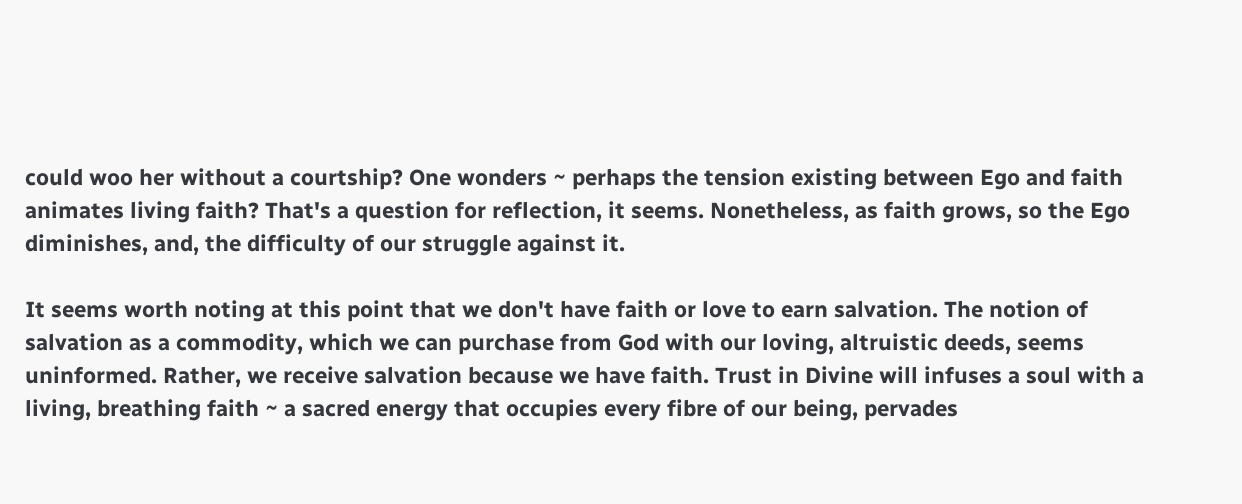could woo her without a courtship? One wonders ~ perhaps the tension existing between Ego and faith animates living faith? That's a question for reflection, it seems. Nonetheless, as faith grows, so the Ego diminishes, and, the difficulty of our struggle against it.

It seems worth noting at this point that we don't have faith or love to earn salvation. The notion of salvation as a commodity, which we can purchase from God with our loving, altruistic deeds, seems uninformed. Rather, we receive salvation because we have faith. Trust in Divine will infuses a soul with a living, breathing faith ~ a sacred energy that occupies every fibre of our being, pervades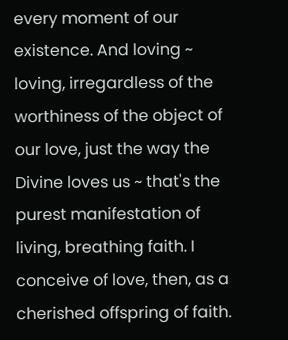every moment of our existence. And loving ~ loving, irregardless of the worthiness of the object of our love, just the way the Divine loves us ~ that's the purest manifestation of living, breathing faith. I conceive of love, then, as a cherished offspring of faith.